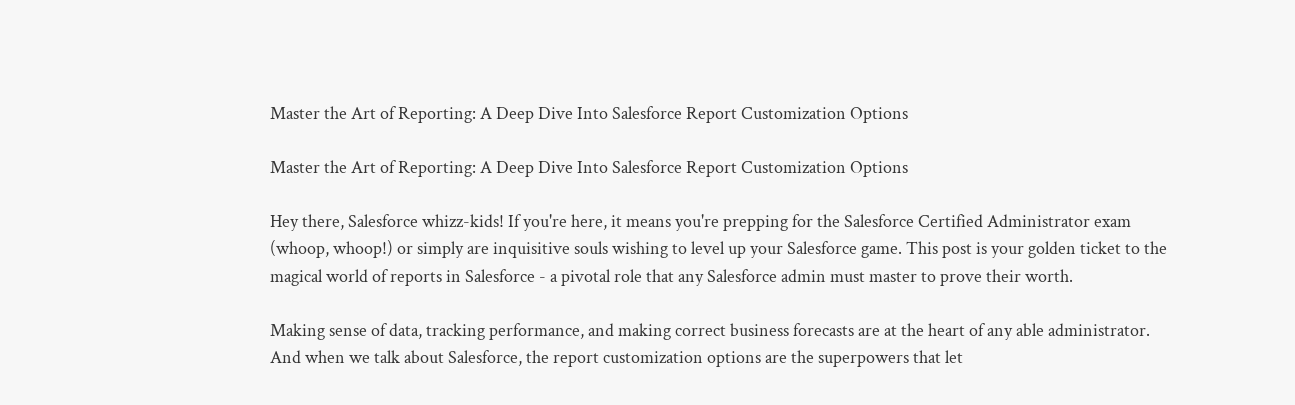Master the Art of Reporting: A Deep Dive Into Salesforce Report Customization Options

Master the Art of Reporting: A Deep Dive Into Salesforce Report Customization Options

Hey there, Salesforce whizz-kids! If you're here, it means you're prepping for the Salesforce Certified Administrator exam (whoop, whoop!) or simply are inquisitive souls wishing to level up your Salesforce game. This post is your golden ticket to the magical world of reports in Salesforce - a pivotal role that any Salesforce admin must master to prove their worth.

Making sense of data, tracking performance, and making correct business forecasts are at the heart of any able administrator. And when we talk about Salesforce, the report customization options are the superpowers that let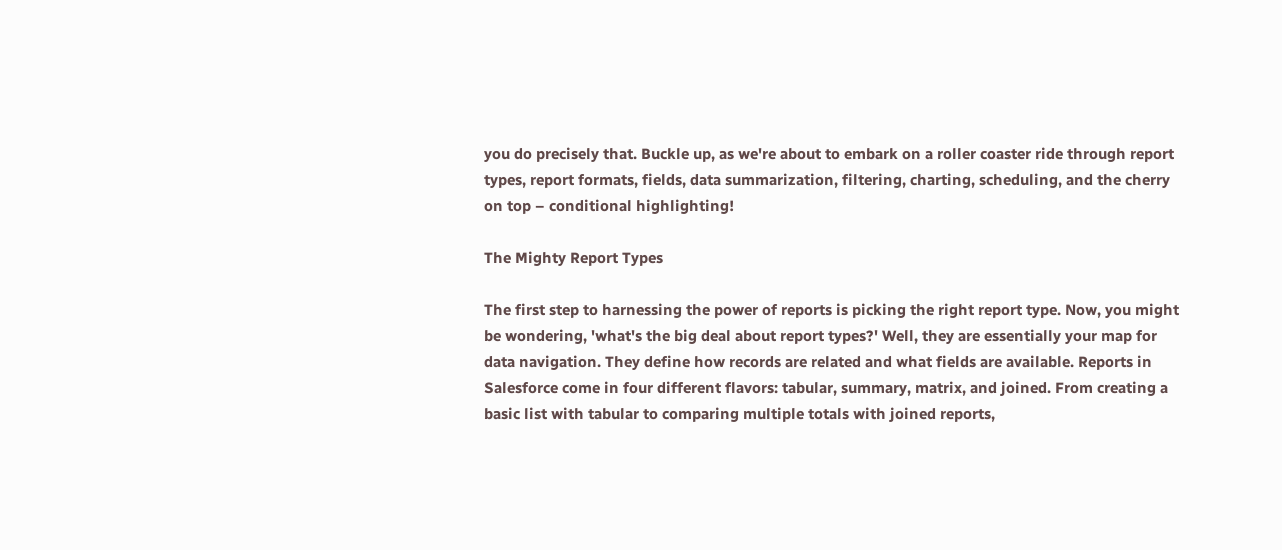you do precisely that. Buckle up, as we're about to embark on a roller coaster ride through report types, report formats, fields, data summarization, filtering, charting, scheduling, and the cherry on top – conditional highlighting!

The Mighty Report Types

The first step to harnessing the power of reports is picking the right report type. Now, you might be wondering, 'what's the big deal about report types?' Well, they are essentially your map for data navigation. They define how records are related and what fields are available. Reports in Salesforce come in four different flavors: tabular, summary, matrix, and joined. From creating a basic list with tabular to comparing multiple totals with joined reports,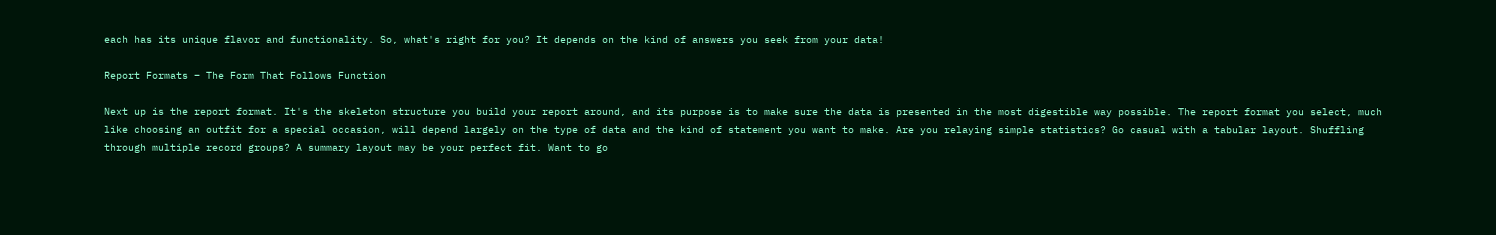each has its unique flavor and functionality. So, what's right for you? It depends on the kind of answers you seek from your data!

Report Formats – The Form That Follows Function

Next up is the report format. It's the skeleton structure you build your report around, and its purpose is to make sure the data is presented in the most digestible way possible. The report format you select, much like choosing an outfit for a special occasion, will depend largely on the type of data and the kind of statement you want to make. Are you relaying simple statistics? Go casual with a tabular layout. Shuffling through multiple record groups? A summary layout may be your perfect fit. Want to go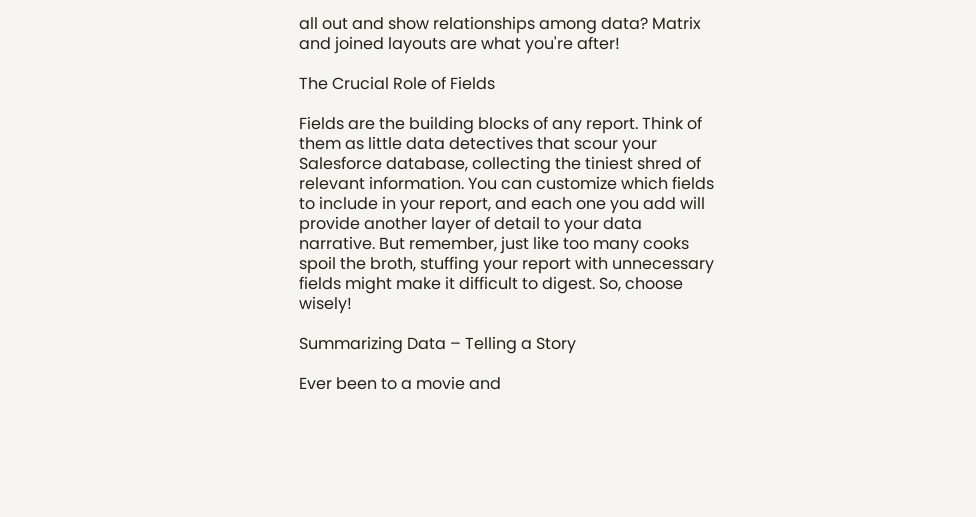all out and show relationships among data? Matrix and joined layouts are what you're after!

The Crucial Role of Fields

Fields are the building blocks of any report. Think of them as little data detectives that scour your Salesforce database, collecting the tiniest shred of relevant information. You can customize which fields to include in your report, and each one you add will provide another layer of detail to your data narrative. But remember, just like too many cooks spoil the broth, stuffing your report with unnecessary fields might make it difficult to digest. So, choose wisely!

Summarizing Data – Telling a Story

Ever been to a movie and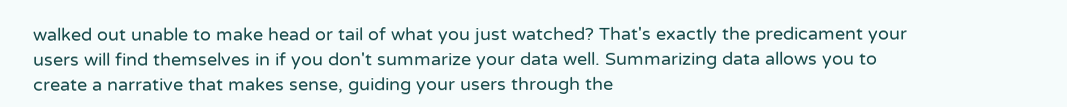walked out unable to make head or tail of what you just watched? That's exactly the predicament your users will find themselves in if you don't summarize your data well. Summarizing data allows you to create a narrative that makes sense, guiding your users through the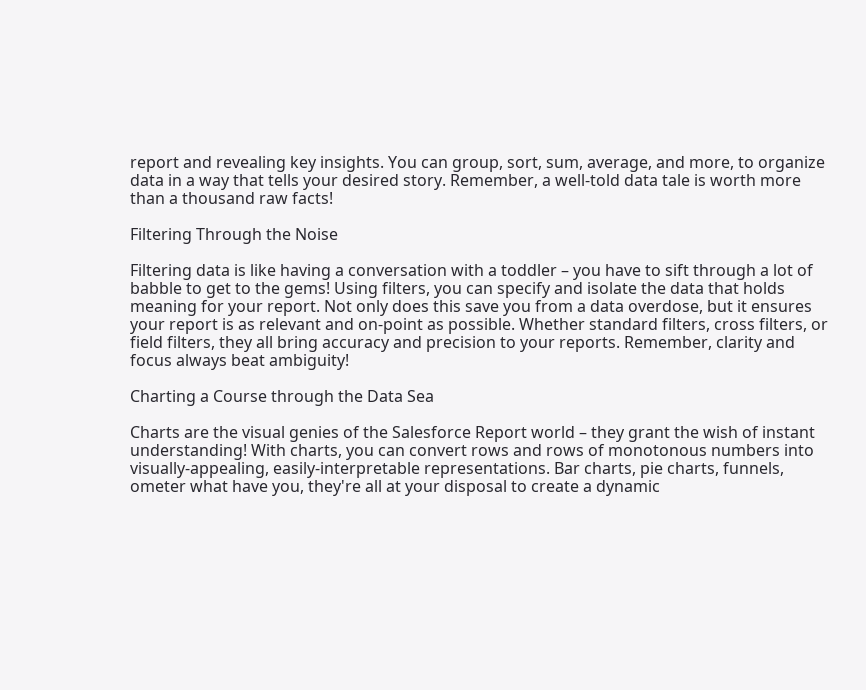report and revealing key insights. You can group, sort, sum, average, and more, to organize data in a way that tells your desired story. Remember, a well-told data tale is worth more than a thousand raw facts!

Filtering Through the Noise

Filtering data is like having a conversation with a toddler – you have to sift through a lot of babble to get to the gems! Using filters, you can specify and isolate the data that holds meaning for your report. Not only does this save you from a data overdose, but it ensures your report is as relevant and on-point as possible. Whether standard filters, cross filters, or field filters, they all bring accuracy and precision to your reports. Remember, clarity and focus always beat ambiguity!

Charting a Course through the Data Sea

Charts are the visual genies of the Salesforce Report world – they grant the wish of instant understanding! With charts, you can convert rows and rows of monotonous numbers into visually-appealing, easily-interpretable representations. Bar charts, pie charts, funnels, ometer what have you, they're all at your disposal to create a dynamic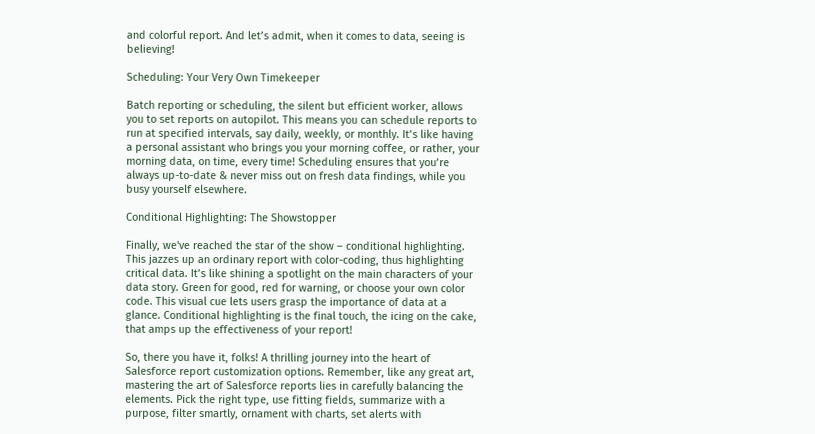and colorful report. And let’s admit, when it comes to data, seeing is believing!

Scheduling: Your Very Own Timekeeper

Batch reporting or scheduling, the silent but efficient worker, allows you to set reports on autopilot. This means you can schedule reports to run at specified intervals, say daily, weekly, or monthly. It’s like having a personal assistant who brings you your morning coffee, or rather, your morning data, on time, every time! Scheduling ensures that you’re always up-to-date & never miss out on fresh data findings, while you busy yourself elsewhere.

Conditional Highlighting: The Showstopper

Finally, we've reached the star of the show – conditional highlighting. This jazzes up an ordinary report with color-coding, thus highlighting critical data. It’s like shining a spotlight on the main characters of your data story. Green for good, red for warning, or choose your own color code. This visual cue lets users grasp the importance of data at a glance. Conditional highlighting is the final touch, the icing on the cake, that amps up the effectiveness of your report!

So, there you have it, folks! A thrilling journey into the heart of Salesforce report customization options. Remember, like any great art, mastering the art of Salesforce reports lies in carefully balancing the elements. Pick the right type, use fitting fields, summarize with a purpose, filter smartly, ornament with charts, set alerts with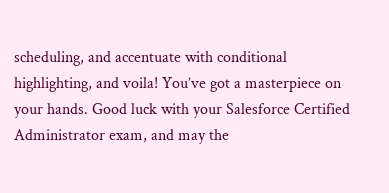scheduling, and accentuate with conditional highlighting, and voila! You’ve got a masterpiece on your hands. Good luck with your Salesforce Certified Administrator exam, and may the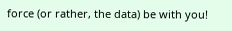force (or rather, the data) be with you!